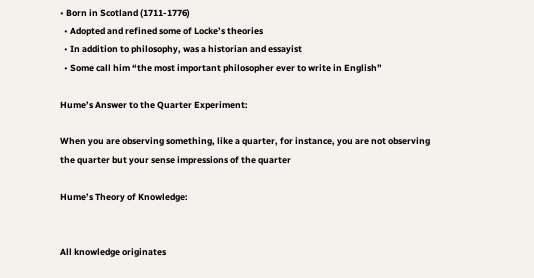• Born in Scotland (1711-1776)
  • Adopted and refined some of Locke’s theories
  • In addition to philosophy, was a historian and essayist
  • Some call him “the most important philosopher ever to write in English”

Hume’s Answer to the Quarter Experiment:

When you are observing something, like a quarter, for instance, you are not observing the quarter but your sense impressions of the quarter

Hume’s Theory of Knowledge:


All knowledge originates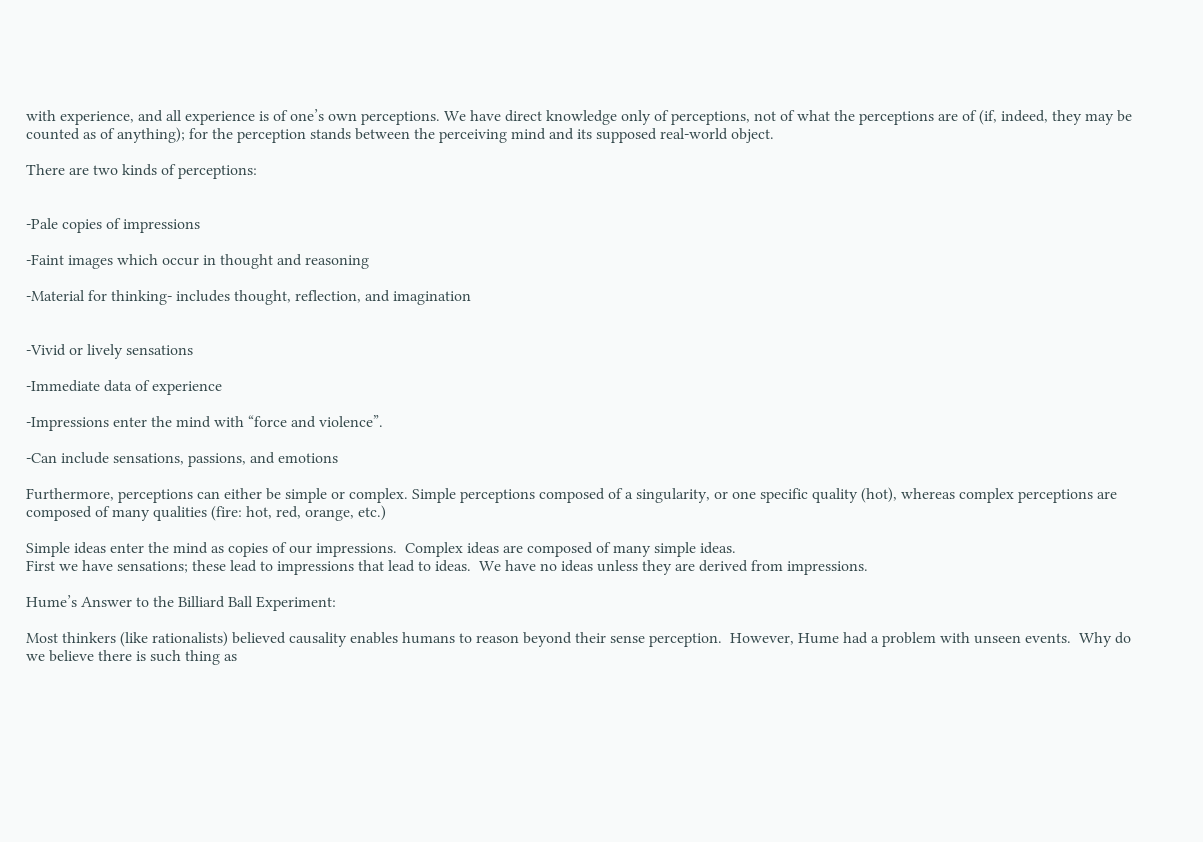with experience, and all experience is of one’s own perceptions. We have direct knowledge only of perceptions, not of what the perceptions are of (if, indeed, they may be counted as of anything); for the perception stands between the perceiving mind and its supposed real-world object.

There are two kinds of perceptions:


-Pale copies of impressions

-Faint images which occur in thought and reasoning

-Material for thinking- includes thought, reflection, and imagination


-Vivid or lively sensations

-Immediate data of experience

-Impressions enter the mind with “force and violence”.

-Can include sensations, passions, and emotions

Furthermore, perceptions can either be simple or complex. Simple perceptions composed of a singularity, or one specific quality (hot), whereas complex perceptions are composed of many qualities (fire: hot, red, orange, etc.)

Simple ideas enter the mind as copies of our impressions.  Complex ideas are composed of many simple ideas.
First we have sensations; these lead to impressions that lead to ideas.  We have no ideas unless they are derived from impressions.

Hume’s Answer to the Billiard Ball Experiment:

Most thinkers (like rationalists) believed causality enables humans to reason beyond their sense perception.  However, Hume had a problem with unseen events.  Why do we believe there is such thing as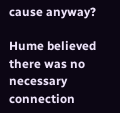cause anyway?

Hume believed there was no necessary connection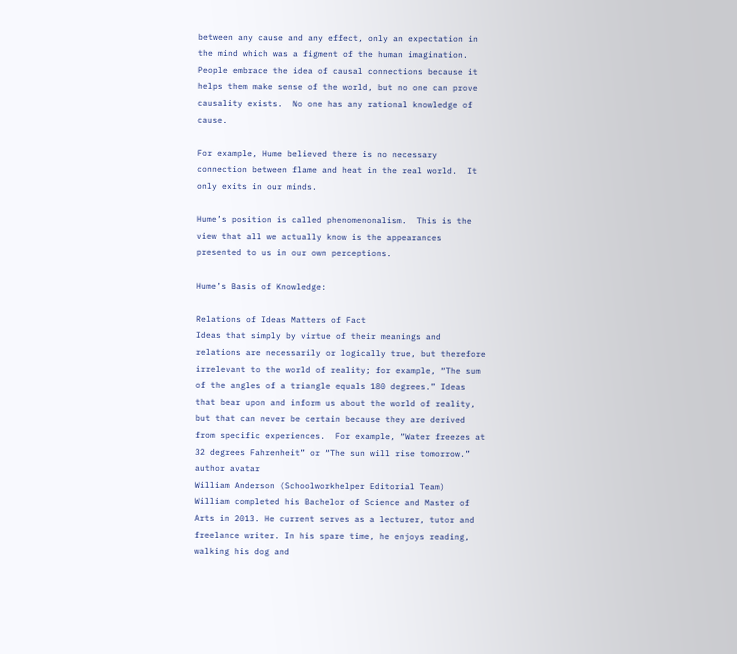between any cause and any effect, only an expectation in the mind which was a figment of the human imagination.  People embrace the idea of causal connections because it helps them make sense of the world, but no one can prove causality exists.  No one has any rational knowledge of cause.

For example, Hume believed there is no necessary connection between flame and heat in the real world.  It only exits in our minds.

Hume’s position is called phenomenonalism.  This is the view that all we actually know is the appearances presented to us in our own perceptions.

Hume’s Basis of Knowledge:

Relations of Ideas Matters of Fact
Ideas that simply by virtue of their meanings and relations are necessarily or logically true, but therefore irrelevant to the world of reality; for example, “The sum of the angles of a triangle equals 180 degrees.” Ideas that bear upon and inform us about the world of reality, but that can never be certain because they are derived from specific experiences.  For example, “Water freezes at 32 degrees Fahrenheit” or “The sun will rise tomorrow.”
author avatar
William Anderson (Schoolworkhelper Editorial Team)
William completed his Bachelor of Science and Master of Arts in 2013. He current serves as a lecturer, tutor and freelance writer. In his spare time, he enjoys reading, walking his dog and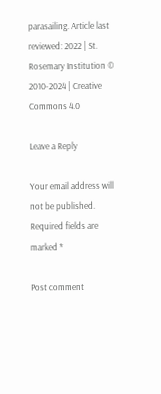parasailing. Article last reviewed: 2022 | St. Rosemary Institution © 2010-2024 | Creative Commons 4.0

Leave a Reply

Your email address will not be published. Required fields are marked *

Post comment